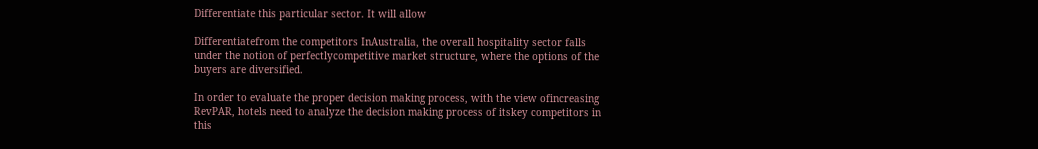Differentiate this particular sector. It will allow

Differentiatefrom the competitors InAustralia, the overall hospitality sector falls under the notion of perfectlycompetitive market structure, where the options of the buyers are diversified.

In order to evaluate the proper decision making process, with the view ofincreasing RevPAR, hotels need to analyze the decision making process of itskey competitors in this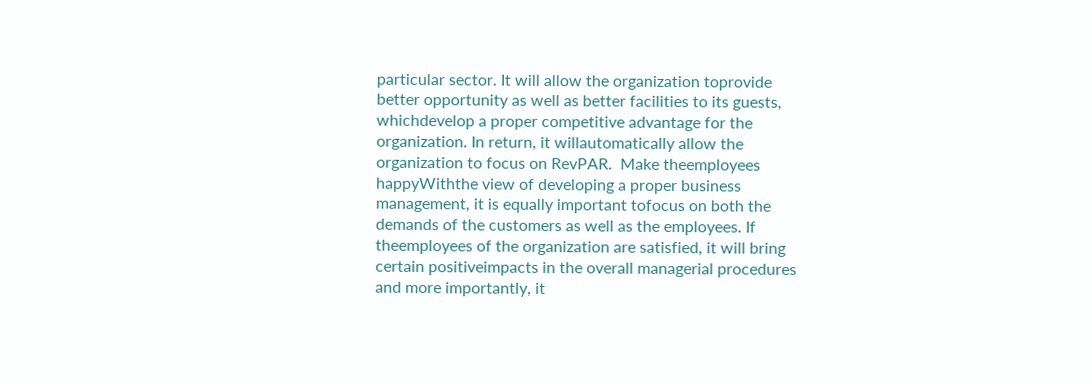particular sector. It will allow the organization toprovide better opportunity as well as better facilities to its guests, whichdevelop a proper competitive advantage for the organization. In return, it willautomatically allow the organization to focus on RevPAR.  Make theemployees happyWiththe view of developing a proper business management, it is equally important tofocus on both the demands of the customers as well as the employees. If theemployees of the organization are satisfied, it will bring certain positiveimpacts in the overall managerial procedures and more importantly, it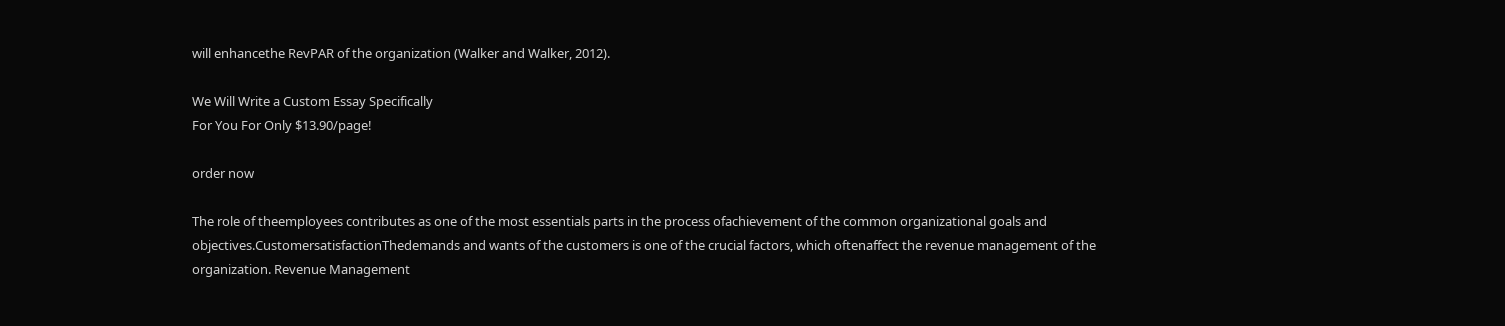will enhancethe RevPAR of the organization (Walker and Walker, 2012).

We Will Write a Custom Essay Specifically
For You For Only $13.90/page!

order now

The role of theemployees contributes as one of the most essentials parts in the process ofachievement of the common organizational goals and objectives.CustomersatisfactionThedemands and wants of the customers is one of the crucial factors, which oftenaffect the revenue management of the organization. Revenue Management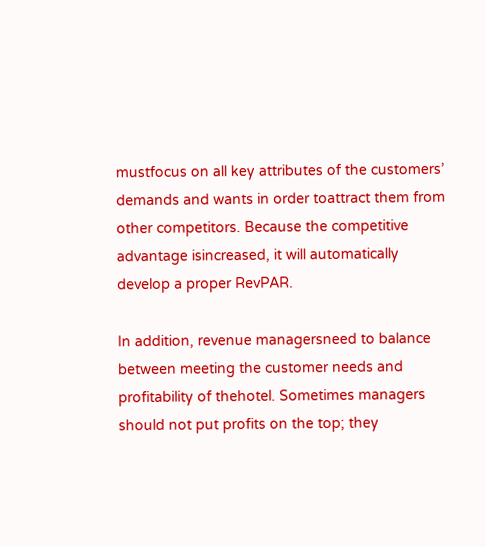mustfocus on all key attributes of the customers’ demands and wants in order toattract them from other competitors. Because the competitive advantage isincreased, it will automatically develop a proper RevPAR.

In addition, revenue managersneed to balance between meeting the customer needs and profitability of thehotel. Sometimes managers should not put profits on the top; they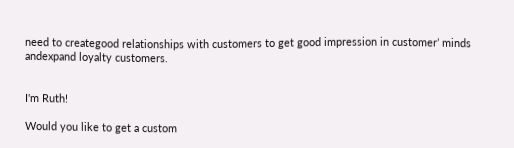need to creategood relationships with customers to get good impression in customer’ minds andexpand loyalty customers.


I'm Ruth!

Would you like to get a custom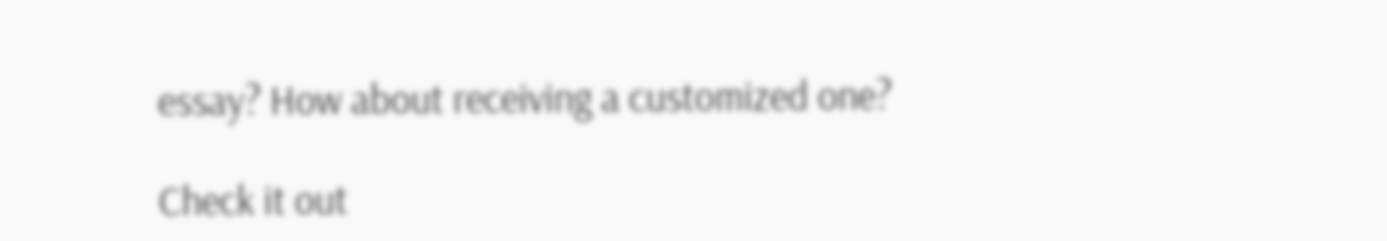essay? How about receiving a customized one?

Check it out